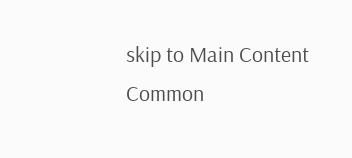skip to Main Content
Common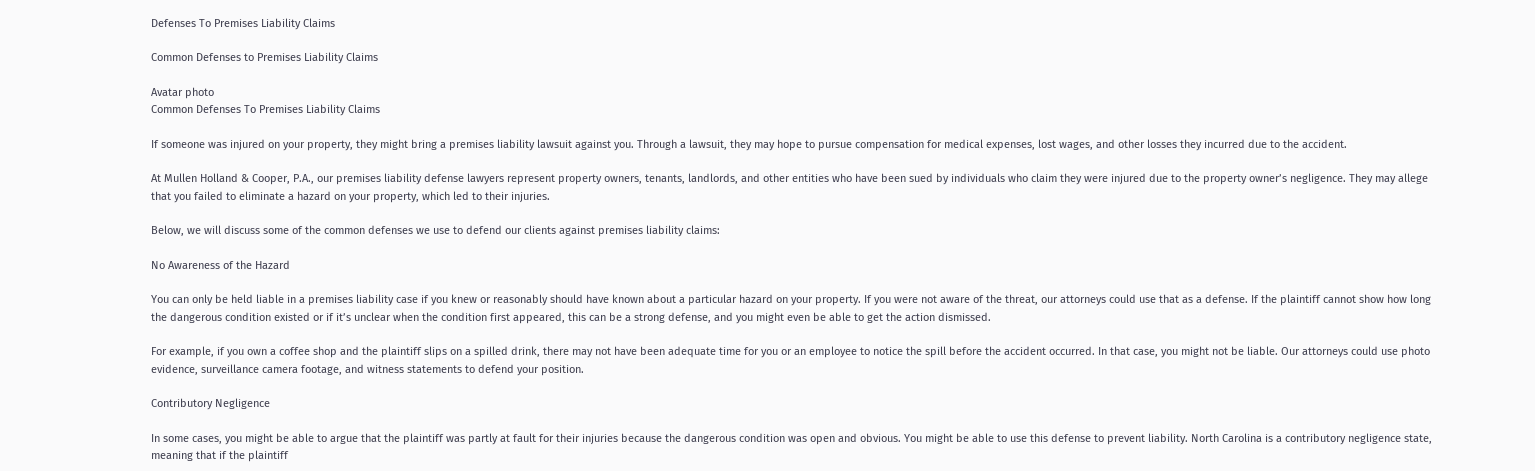Defenses To Premises Liability Claims

Common Defenses to Premises Liability Claims

Avatar photo
Common Defenses To Premises Liability Claims

If someone was injured on your property, they might bring a premises liability lawsuit against you. Through a lawsuit, they may hope to pursue compensation for medical expenses, lost wages, and other losses they incurred due to the accident.

At Mullen Holland & Cooper, P.A., our premises liability defense lawyers represent property owners, tenants, landlords, and other entities who have been sued by individuals who claim they were injured due to the property owner’s negligence. They may allege that you failed to eliminate a hazard on your property, which led to their injuries.

Below, we will discuss some of the common defenses we use to defend our clients against premises liability claims:

No Awareness of the Hazard

You can only be held liable in a premises liability case if you knew or reasonably should have known about a particular hazard on your property. If you were not aware of the threat, our attorneys could use that as a defense. If the plaintiff cannot show how long the dangerous condition existed or if it’s unclear when the condition first appeared, this can be a strong defense, and you might even be able to get the action dismissed.

For example, if you own a coffee shop and the plaintiff slips on a spilled drink, there may not have been adequate time for you or an employee to notice the spill before the accident occurred. In that case, you might not be liable. Our attorneys could use photo evidence, surveillance camera footage, and witness statements to defend your position.

Contributory Negligence

In some cases, you might be able to argue that the plaintiff was partly at fault for their injuries because the dangerous condition was open and obvious. You might be able to use this defense to prevent liability. North Carolina is a contributory negligence state, meaning that if the plaintiff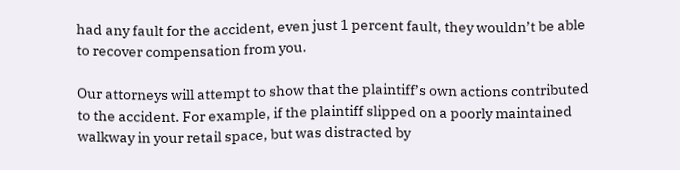had any fault for the accident, even just 1 percent fault, they wouldn’t be able to recover compensation from you.

Our attorneys will attempt to show that the plaintiff’s own actions contributed to the accident. For example, if the plaintiff slipped on a poorly maintained walkway in your retail space, but was distracted by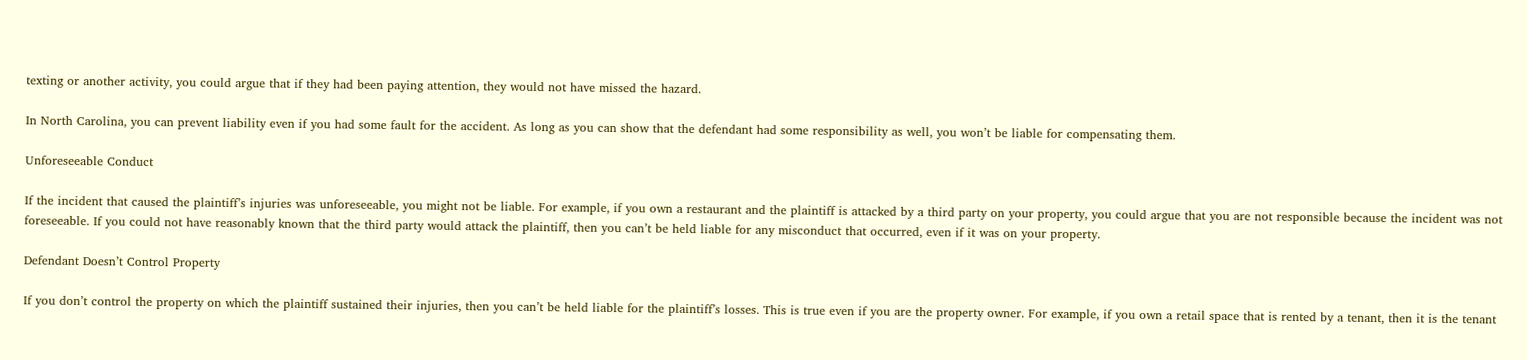texting or another activity, you could argue that if they had been paying attention, they would not have missed the hazard.

In North Carolina, you can prevent liability even if you had some fault for the accident. As long as you can show that the defendant had some responsibility as well, you won’t be liable for compensating them.

Unforeseeable Conduct

If the incident that caused the plaintiff’s injuries was unforeseeable, you might not be liable. For example, if you own a restaurant and the plaintiff is attacked by a third party on your property, you could argue that you are not responsible because the incident was not foreseeable. If you could not have reasonably known that the third party would attack the plaintiff, then you can’t be held liable for any misconduct that occurred, even if it was on your property.

Defendant Doesn’t Control Property

If you don’t control the property on which the plaintiff sustained their injuries, then you can’t be held liable for the plaintiff’s losses. This is true even if you are the property owner. For example, if you own a retail space that is rented by a tenant, then it is the tenant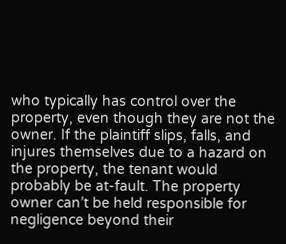who typically has control over the property, even though they are not the owner. If the plaintiff slips, falls, and injures themselves due to a hazard on the property, the tenant would probably be at-fault. The property owner can’t be held responsible for negligence beyond their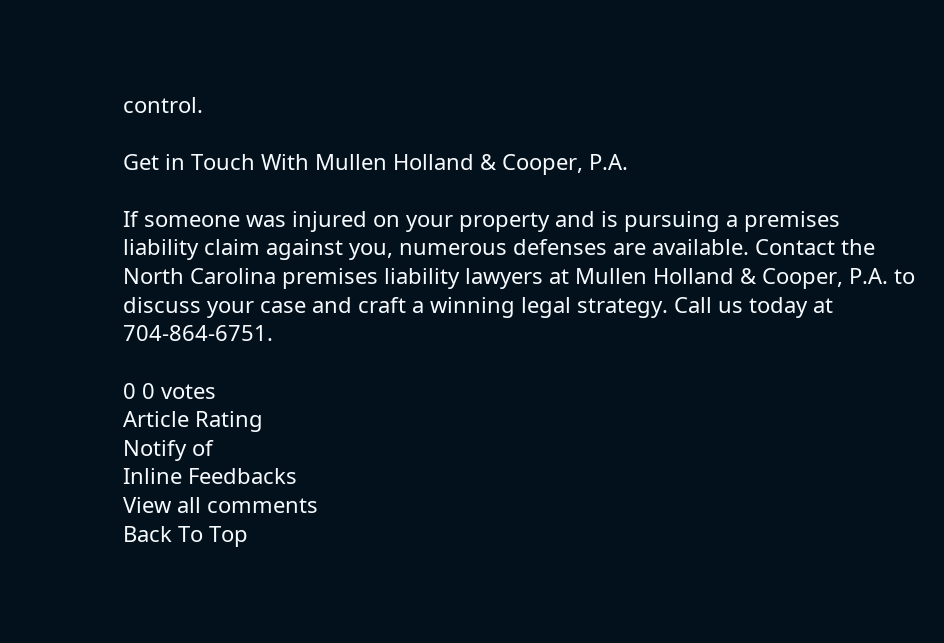control.

Get in Touch With Mullen Holland & Cooper, P.A.

If someone was injured on your property and is pursuing a premises liability claim against you, numerous defenses are available. Contact the North Carolina premises liability lawyers at Mullen Holland & Cooper, P.A. to discuss your case and craft a winning legal strategy. Call us today at 704-864-6751.

0 0 votes
Article Rating
Notify of
Inline Feedbacks
View all comments
Back To Top